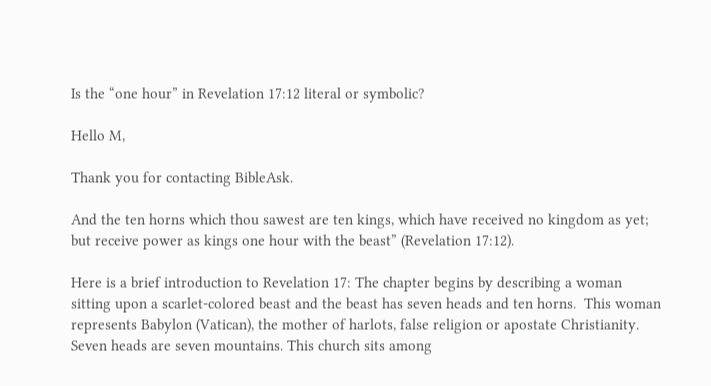Is the “one hour” in Revelation 17:12 literal or symbolic?

Hello M,

Thank you for contacting BibleAsk.

And the ten horns which thou sawest are ten kings, which have received no kingdom as yet; but receive power as kings one hour with the beast” (Revelation 17:12).

Here is a brief introduction to Revelation 17: The chapter begins by describing a woman sitting upon a scarlet-colored beast and the beast has seven heads and ten horns.  This woman represents Babylon (Vatican), the mother of harlots, false religion or apostate Christianity.  Seven heads are seven mountains. This church sits among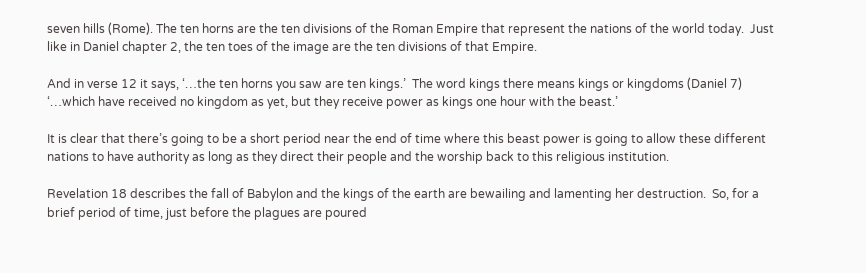seven hills (Rome). The ten horns are the ten divisions of the Roman Empire that represent the nations of the world today.  Just like in Daniel chapter 2, the ten toes of the image are the ten divisions of that Empire.

And in verse 12 it says, ‘…the ten horns you saw are ten kings.’  The word kings there means kings or kingdoms (Daniel 7) ‘…which have received no kingdom as yet, but they receive power as kings one hour with the beast.’

It is clear that there’s going to be a short period near the end of time where this beast power is going to allow these different nations to have authority as long as they direct their people and the worship back to this religious institution.

Revelation 18 describes the fall of Babylon and the kings of the earth are bewailing and lamenting her destruction.  So, for a brief period of time, just before the plagues are poured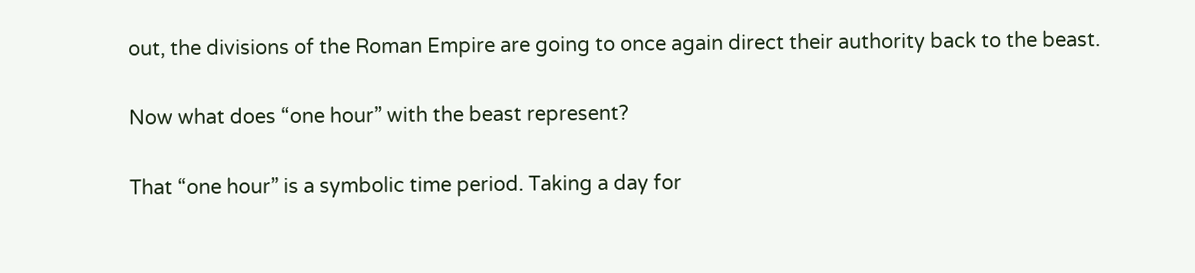out, the divisions of the Roman Empire are going to once again direct their authority back to the beast.

Now what does “one hour” with the beast represent?

That “one hour” is a symbolic time period. Taking a day for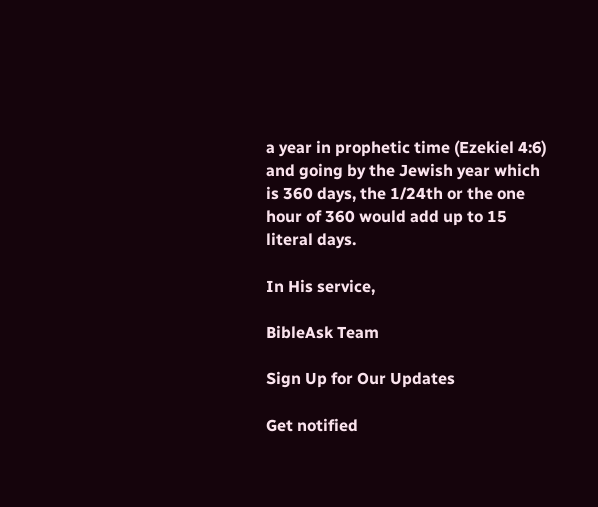a year in prophetic time (Ezekiel 4:6) and going by the Jewish year which is 360 days, the 1/24th or the one hour of 360 would add up to 15 literal days.

In His service,

BibleAsk Team

Sign Up for Our Updates

Get notified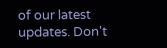of our latest updates. Don't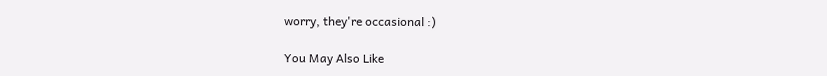worry, they're occasional :)

You May Also Like